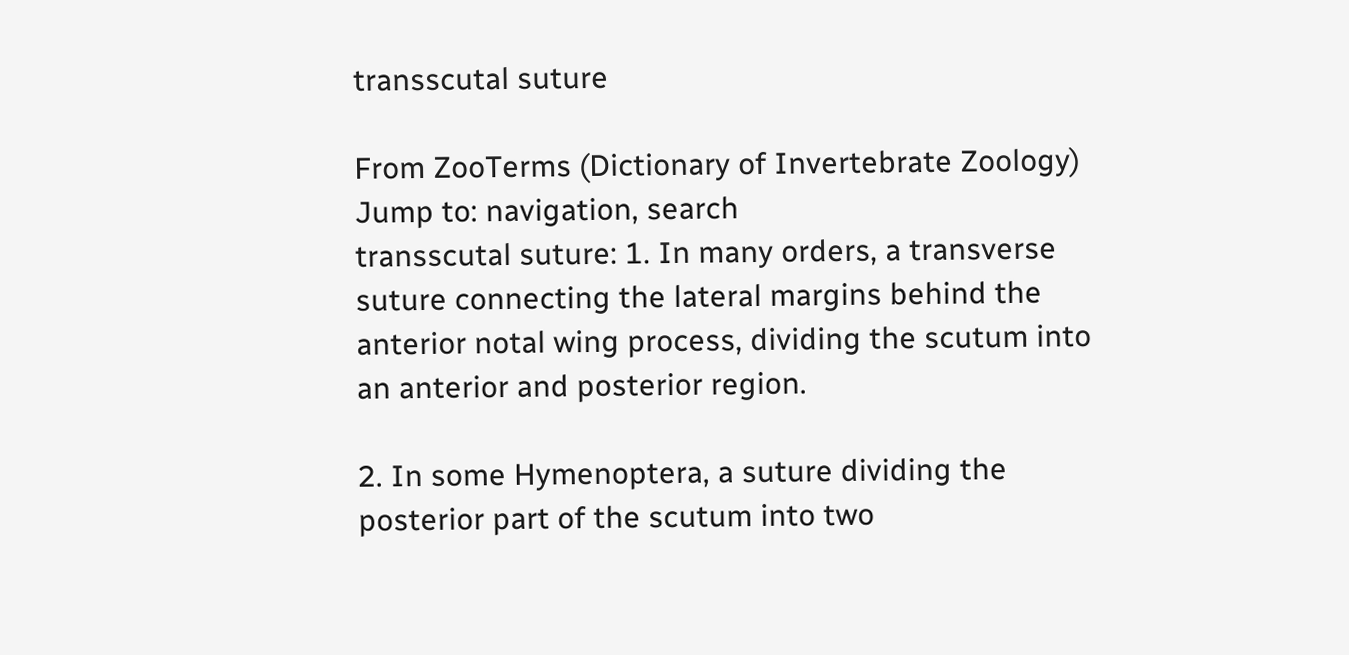transscutal suture

From ZooTerms (Dictionary of Invertebrate Zoology)
Jump to: navigation, search
transscutal suture: 1. In many orders, a transverse suture connecting the lateral margins behind the anterior notal wing process, dividing the scutum into an anterior and posterior region.

2. In some Hymenoptera, a suture dividing the posterior part of the scutum into two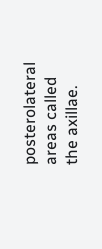posterolateral areas called the axillae.